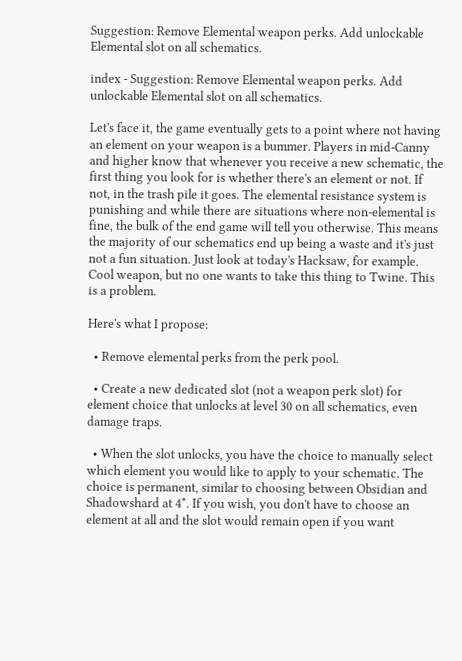Suggestion: Remove Elemental weapon perks. Add unlockable Elemental slot on all schematics.

index - Suggestion: Remove Elemental weapon perks. Add unlockable Elemental slot on all schematics.

Let's face it, the game eventually gets to a point where not having an element on your weapon is a bummer. Players in mid-Canny and higher know that whenever you receive a new schematic, the first thing you look for is whether there's an element or not. If not, in the trash pile it goes. The elemental resistance system is punishing and while there are situations where non-elemental is fine, the bulk of the end game will tell you otherwise. This means the majority of our schematics end up being a waste and it's just not a fun situation. Just look at today's Hacksaw, for example. Cool weapon, but no one wants to take this thing to Twine. This is a problem.

Here's what I propose:

  • Remove elemental perks from the perk pool.

  • Create a new dedicated slot (not a weapon perk slot) for element choice that unlocks at level 30 on all schematics, even damage traps.

  • When the slot unlocks, you have the choice to manually select which element you would like to apply to your schematic. The choice is permanent, similar to choosing between Obsidian and Shadowshard at 4*. If you wish, you don't have to choose an element at all and the slot would remain open if you want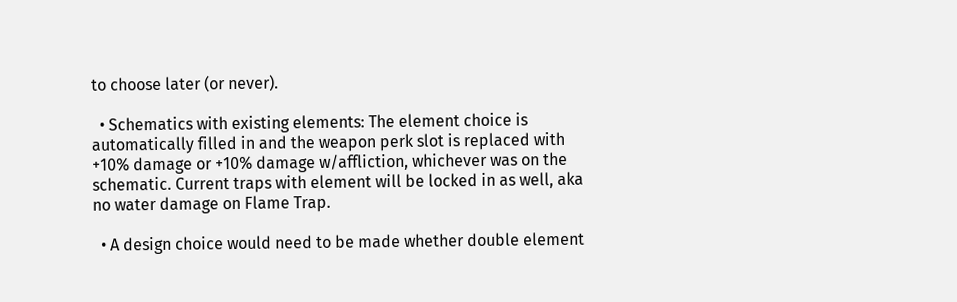to choose later (or never).

  • Schematics with existing elements: The element choice is automatically filled in and the weapon perk slot is replaced with +10% damage or +10% damage w/affliction, whichever was on the schematic. Current traps with element will be locked in as well, aka no water damage on Flame Trap.

  • A design choice would need to be made whether double element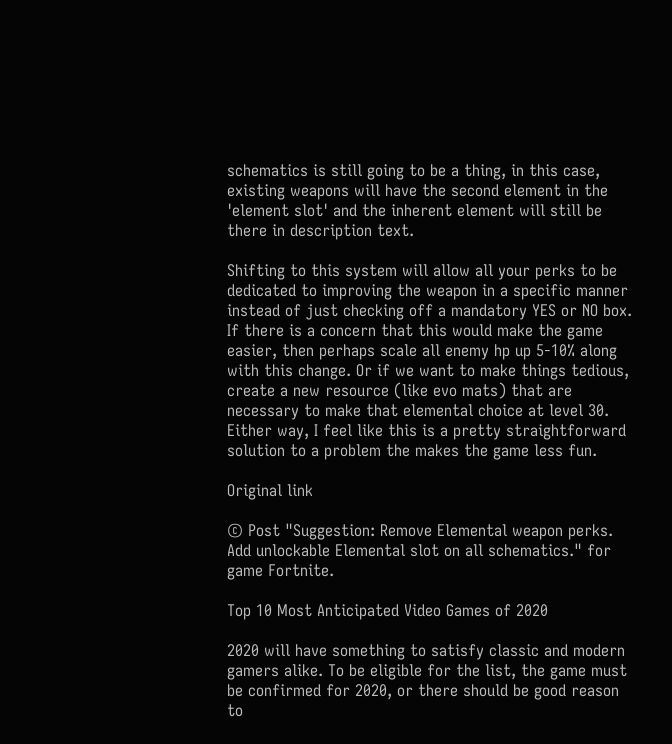schematics is still going to be a thing, in this case, existing weapons will have the second element in the 'element slot' and the inherent element will still be there in description text.

Shifting to this system will allow all your perks to be dedicated to improving the weapon in a specific manner instead of just checking off a mandatory YES or NO box. If there is a concern that this would make the game easier, then perhaps scale all enemy hp up 5-10% along with this change. Or if we want to make things tedious, create a new resource (like evo mats) that are necessary to make that elemental choice at level 30. Either way, I feel like this is a pretty straightforward solution to a problem the makes the game less fun.

Original link

© Post "Suggestion: Remove Elemental weapon perks. Add unlockable Elemental slot on all schematics." for game Fortnite.

Top 10 Most Anticipated Video Games of 2020

2020 will have something to satisfy classic and modern gamers alike. To be eligible for the list, the game must be confirmed for 2020, or there should be good reason to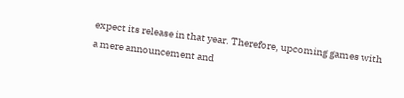expect its release in that year. Therefore, upcoming games with a mere announcement and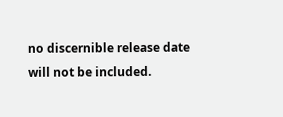no discernible release date will not be included.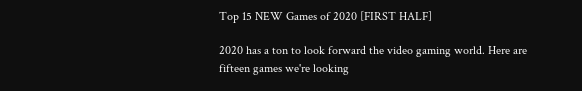Top 15 NEW Games of 2020 [FIRST HALF]

2020 has a ton to look forward the video gaming world. Here are fifteen games we're looking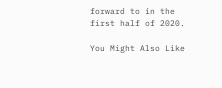forward to in the first half of 2020.

You Might Also Like